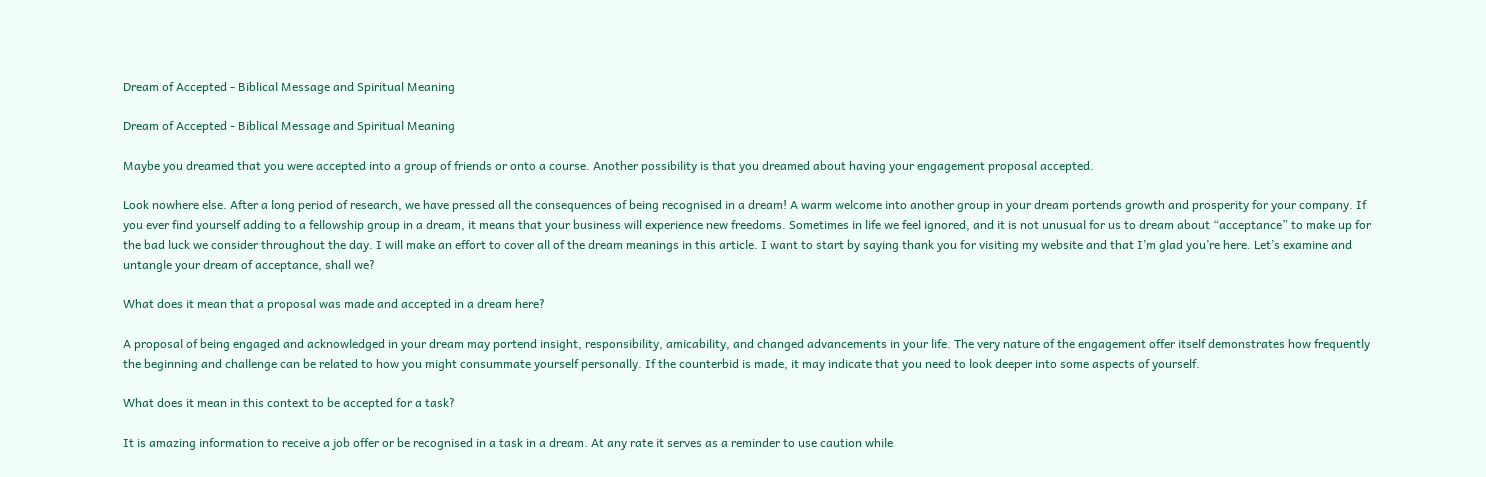Dream of Accepted - Biblical Message and Spiritual Meaning

Dream of Accepted - Biblical Message and Spiritual Meaning

Maybe you dreamed that you were accepted into a group of friends or onto a course. Another possibility is that you dreamed about having your engagement proposal accepted.

Look nowhere else. After a long period of research, we have pressed all the consequences of being recognised in a dream! A warm welcome into another group in your dream portends growth and prosperity for your company. If you ever find yourself adding to a fellowship group in a dream, it means that your business will experience new freedoms. Sometimes in life we feel ignored, and it is not unusual for us to dream about “acceptance” to make up for the bad luck we consider throughout the day. I will make an effort to cover all of the dream meanings in this article. I want to start by saying thank you for visiting my website and that I’m glad you’re here. Let’s examine and untangle your dream of acceptance, shall we?

What does it mean that a proposal was made and accepted in a dream here?

A proposal of being engaged and acknowledged in your dream may portend insight, responsibility, amicability, and changed advancements in your life. The very nature of the engagement offer itself demonstrates how frequently the beginning and challenge can be related to how you might consummate yourself personally. If the counterbid is made, it may indicate that you need to look deeper into some aspects of yourself.

What does it mean in this context to be accepted for a task?

It is amazing information to receive a job offer or be recognised in a task in a dream. At any rate it serves as a reminder to use caution while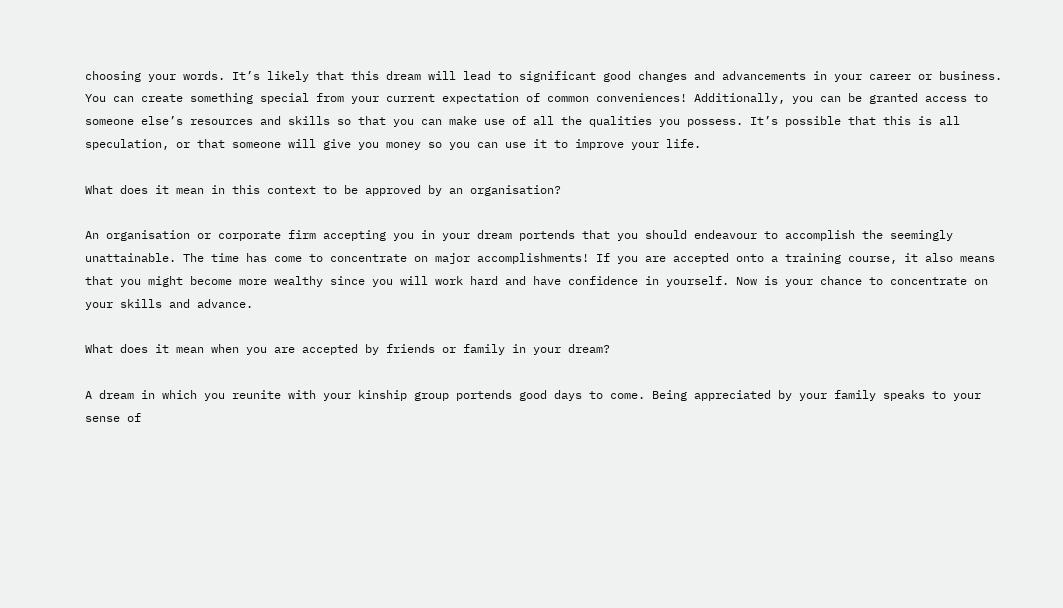choosing your words. It’s likely that this dream will lead to significant good changes and advancements in your career or business. You can create something special from your current expectation of common conveniences! Additionally, you can be granted access to someone else’s resources and skills so that you can make use of all the qualities you possess. It’s possible that this is all speculation, or that someone will give you money so you can use it to improve your life.

What does it mean in this context to be approved by an organisation?

An organisation or corporate firm accepting you in your dream portends that you should endeavour to accomplish the seemingly unattainable. The time has come to concentrate on major accomplishments! If you are accepted onto a training course, it also means that you might become more wealthy since you will work hard and have confidence in yourself. Now is your chance to concentrate on your skills and advance.

What does it mean when you are accepted by friends or family in your dream?

A dream in which you reunite with your kinship group portends good days to come. Being appreciated by your family speaks to your sense of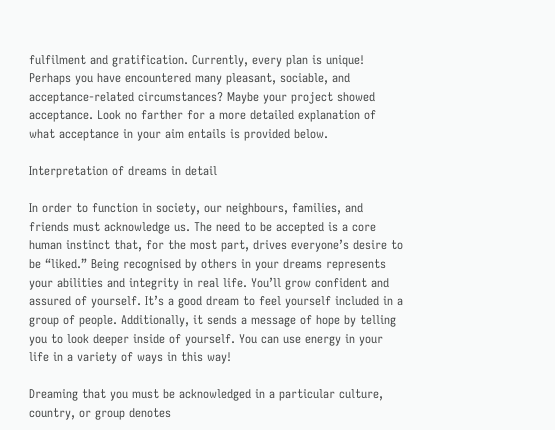fulfilment and gratification. Currently, every plan is unique! Perhaps you have encountered many pleasant, sociable, and acceptance-related circumstances? Maybe your project showed acceptance. Look no farther for a more detailed explanation of what acceptance in your aim entails is provided below.

Interpretation of dreams in detail

In order to function in society, our neighbours, families, and friends must acknowledge us. The need to be accepted is a core human instinct that, for the most part, drives everyone’s desire to be “liked.” Being recognised by others in your dreams represents your abilities and integrity in real life. You’ll grow confident and assured of yourself. It’s a good dream to feel yourself included in a group of people. Additionally, it sends a message of hope by telling you to look deeper inside of yourself. You can use energy in your life in a variety of ways in this way!

Dreaming that you must be acknowledged in a particular culture, country, or group denotes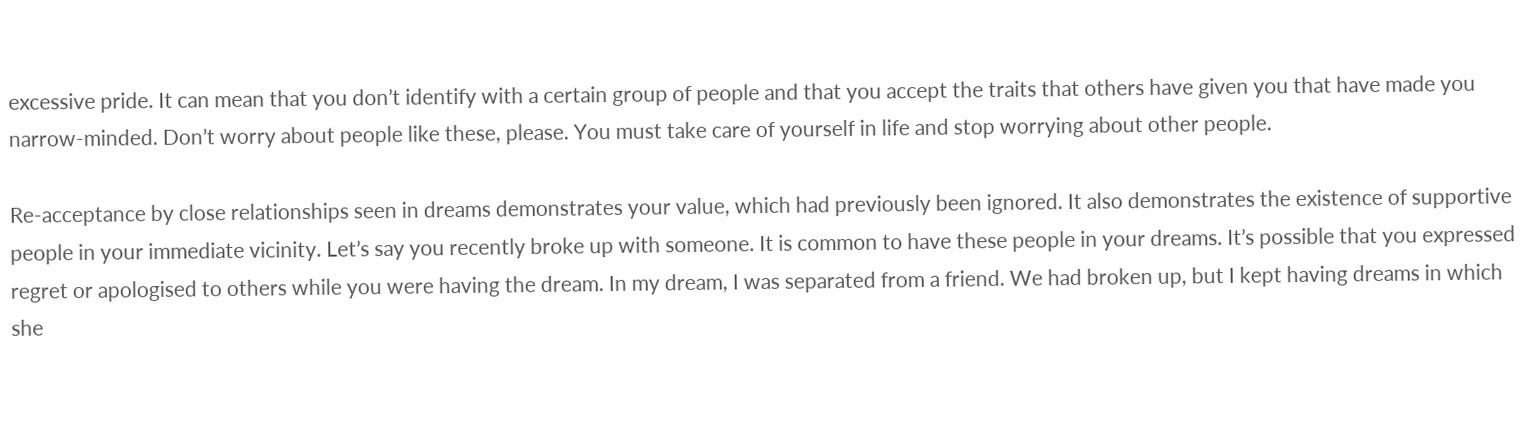excessive pride. It can mean that you don’t identify with a certain group of people and that you accept the traits that others have given you that have made you narrow-minded. Don’t worry about people like these, please. You must take care of yourself in life and stop worrying about other people.

Re-acceptance by close relationships seen in dreams demonstrates your value, which had previously been ignored. It also demonstrates the existence of supportive people in your immediate vicinity. Let’s say you recently broke up with someone. It is common to have these people in your dreams. It’s possible that you expressed regret or apologised to others while you were having the dream. In my dream, I was separated from a friend. We had broken up, but I kept having dreams in which she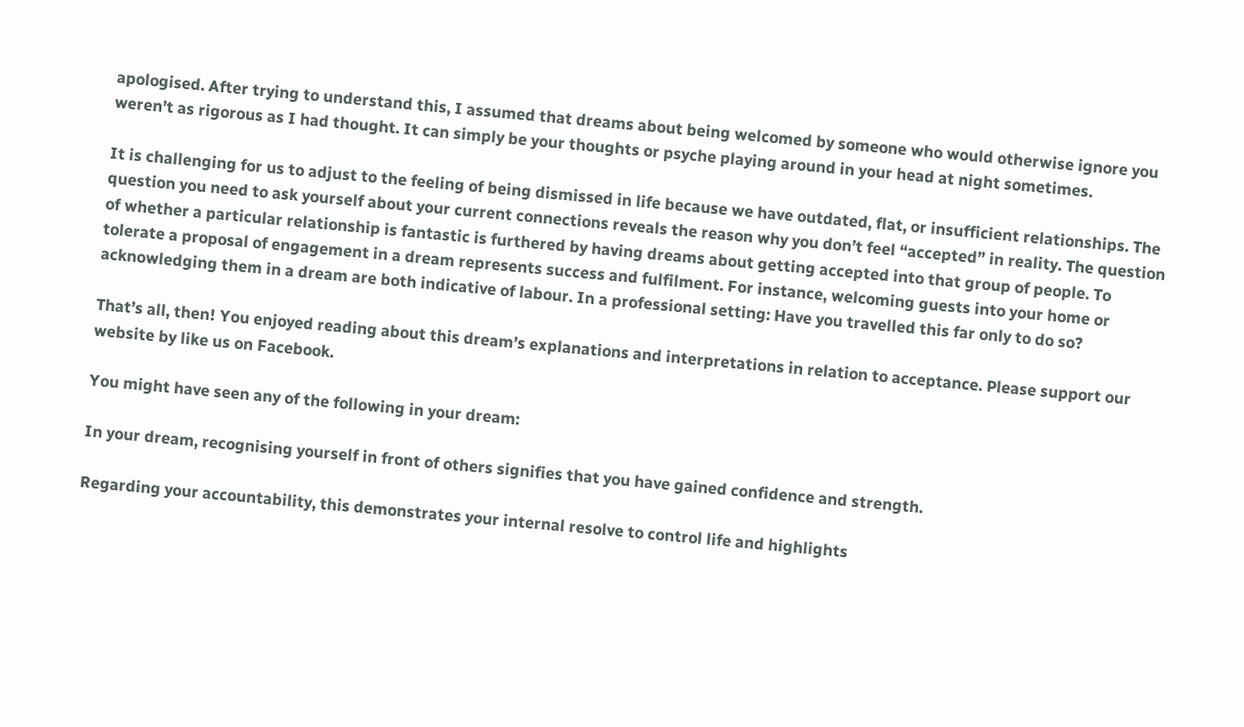apologised. After trying to understand this, I assumed that dreams about being welcomed by someone who would otherwise ignore you weren’t as rigorous as I had thought. It can simply be your thoughts or psyche playing around in your head at night sometimes.

It is challenging for us to adjust to the feeling of being dismissed in life because we have outdated, flat, or insufficient relationships. The question you need to ask yourself about your current connections reveals the reason why you don’t feel “accepted” in reality. The question of whether a particular relationship is fantastic is furthered by having dreams about getting accepted into that group of people. To tolerate a proposal of engagement in a dream represents success and fulfilment. For instance, welcoming guests into your home or acknowledging them in a dream are both indicative of labour. In a professional setting: Have you travelled this far only to do so?

That’s all, then! You enjoyed reading about this dream’s explanations and interpretations in relation to acceptance. Please support our website by like us on Facebook.

You might have seen any of the following in your dream:

In your dream, recognising yourself in front of others signifies that you have gained confidence and strength.

Regarding your accountability, this demonstrates your internal resolve to control life and highlights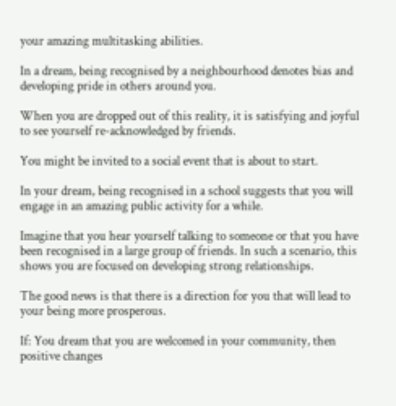your amazing multitasking abilities.

In a dream, being recognised by a neighbourhood denotes bias and developing pride in others around you.

When you are dropped out of this reality, it is satisfying and joyful to see yourself re-acknowledged by friends.

You might be invited to a social event that is about to start.

In your dream, being recognised in a school suggests that you will engage in an amazing public activity for a while.

Imagine that you hear yourself talking to someone or that you have been recognised in a large group of friends. In such a scenario, this shows you are focused on developing strong relationships.

The good news is that there is a direction for you that will lead to your being more prosperous.

If: You dream that you are welcomed in your community, then positive changes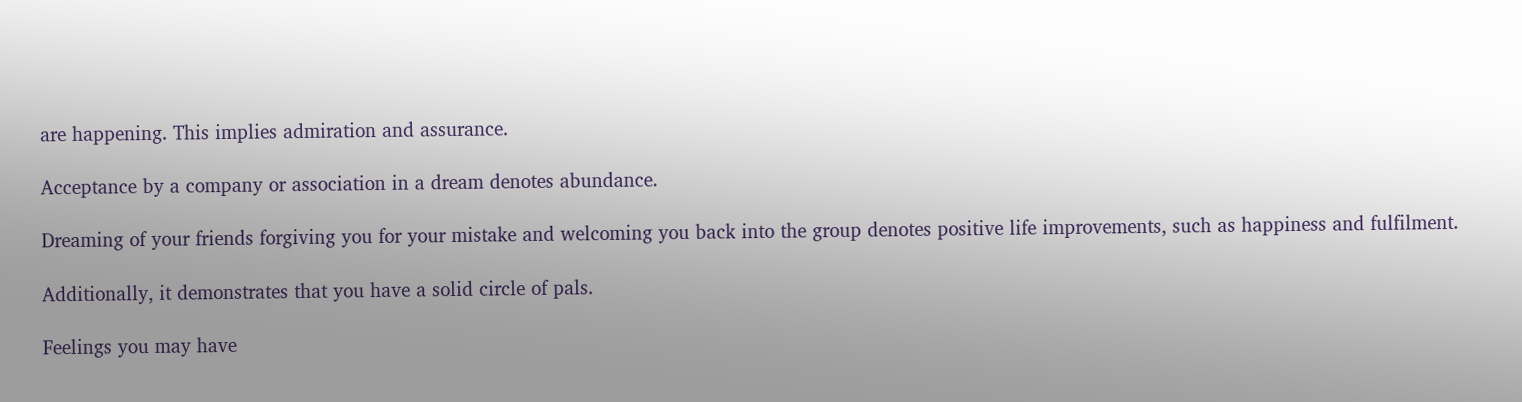are happening. This implies admiration and assurance.

Acceptance by a company or association in a dream denotes abundance.

Dreaming of your friends forgiving you for your mistake and welcoming you back into the group denotes positive life improvements, such as happiness and fulfilment.

Additionally, it demonstrates that you have a solid circle of pals.

Feelings you may have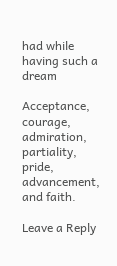had while having such a dream

Acceptance, courage, admiration, partiality, pride, advancement, and faith.

Leave a Reply